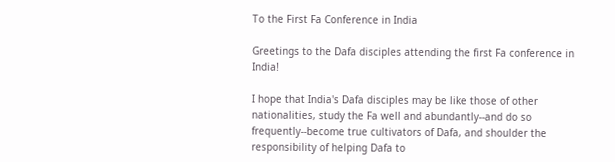To the First Fa Conference in India

Greetings to the Dafa disciples attending the first Fa conference in India!

I hope that India's Dafa disciples may be like those of other nationalities, study the Fa well and abundantly--and do so frequently--become true cultivators of Dafa, and shoulder the responsibility of helping Dafa to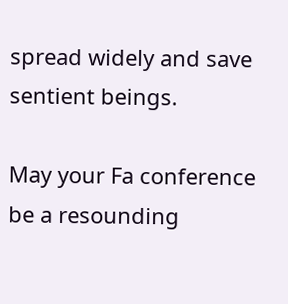spread widely and save sentient beings.

May your Fa conference be a resounding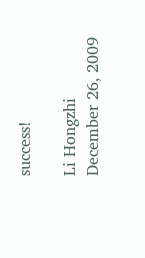success!

Li Hongzhi
December 26, 2009